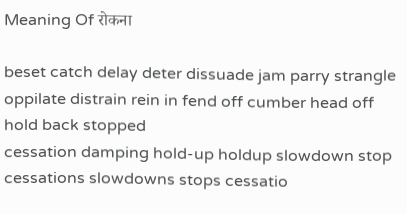Meaning Of रोकना

beset catch delay deter dissuade jam parry strangle oppilate distrain rein in fend off cumber head off hold back stopped
cessation damping hold-up holdup slowdown stop cessations slowdowns stops cessatio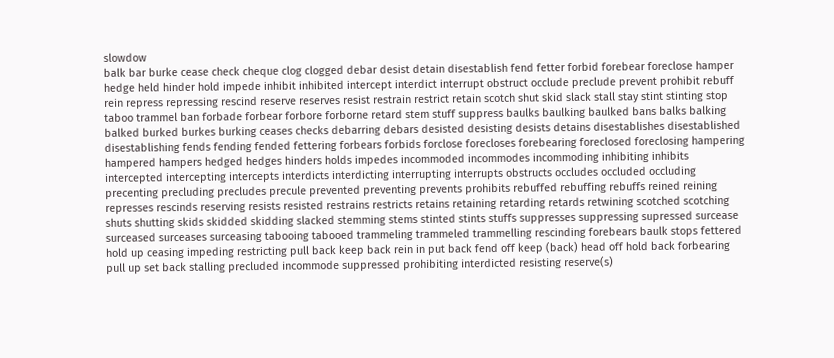slowdow
balk bar burke cease check cheque clog clogged debar desist detain disestablish fend fetter forbid forebear foreclose hamper hedge held hinder hold impede inhibit inhibited intercept interdict interrupt obstruct occlude preclude prevent prohibit rebuff rein repress repressing rescind reserve reserves resist restrain restrict retain scotch shut skid slack stall stay stint stinting stop taboo trammel ban forbade forbear forbore forborne retard stem stuff suppress baulks baulking baulked bans balks balking balked burked burkes burking ceases checks debarring debars desisted desisting desists detains disestablishes disestablished disestablishing fends fending fended fettering forbears forbids forclose forecloses forebearing foreclosed foreclosing hampering hampered hampers hedged hedges hinders holds impedes incommoded incommodes incommoding inhibiting inhibits intercepted intercepting intercepts interdicts interdicting interrupting interrupts obstructs occludes occluded occluding precenting precluding precludes precule prevented preventing prevents prohibits rebuffed rebuffing rebuffs reined reining represses rescinds reserving resists resisted restrains restricts retains retaining retarding retards retwining scotched scotching shuts shutting skids skidded skidding slacked stemming stems stinted stints stuffs suppresses suppressing supressed surcease surceased surceases surceasing tabooing tabooed trammeling trammeled trammelling rescinding forebears baulk stops fettered hold up ceasing impeding restricting pull back keep back rein in put back fend off keep (back) head off hold back forbearing pull up set back stalling precluded incommode suppressed prohibiting interdicted resisting reserve(s)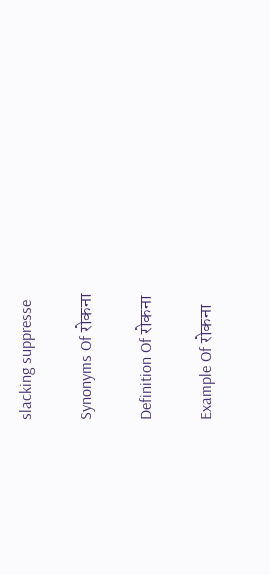slacking suppresse

Synonyms Of रोकना

Definition Of रोकना

Example Of रोकना